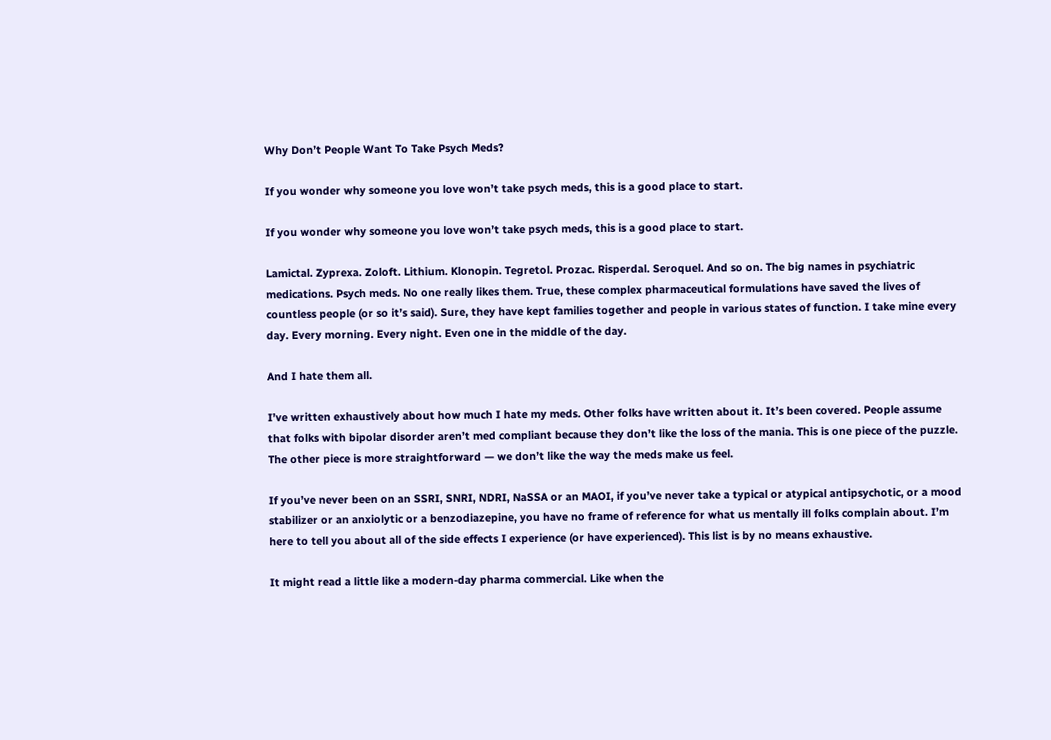Why Don’t People Want To Take Psych Meds?

If you wonder why someone you love won’t take psych meds, this is a good place to start.

If you wonder why someone you love won’t take psych meds, this is a good place to start.

Lamictal. Zyprexa. Zoloft. Lithium. Klonopin. Tegretol. Prozac. Risperdal. Seroquel. And so on. The big names in psychiatric medications. Psych meds. No one really likes them. True, these complex pharmaceutical formulations have saved the lives of countless people (or so it’s said). Sure, they have kept families together and people in various states of function. I take mine every day. Every morning. Every night. Even one in the middle of the day.

And I hate them all.

I’ve written exhaustively about how much I hate my meds. Other folks have written about it. It’s been covered. People assume that folks with bipolar disorder aren’t med compliant because they don’t like the loss of the mania. This is one piece of the puzzle. The other piece is more straightforward — we don’t like the way the meds make us feel.

If you’ve never been on an SSRI, SNRI, NDRI, NaSSA or an MAOI, if you’ve never take a typical or atypical antipsychotic, or a mood stabilizer or an anxiolytic or a benzodiazepine, you have no frame of reference for what us mentally ill folks complain about. I’m here to tell you about all of the side effects I experience (or have experienced). This list is by no means exhaustive.

It might read a little like a modern-day pharma commercial. Like when the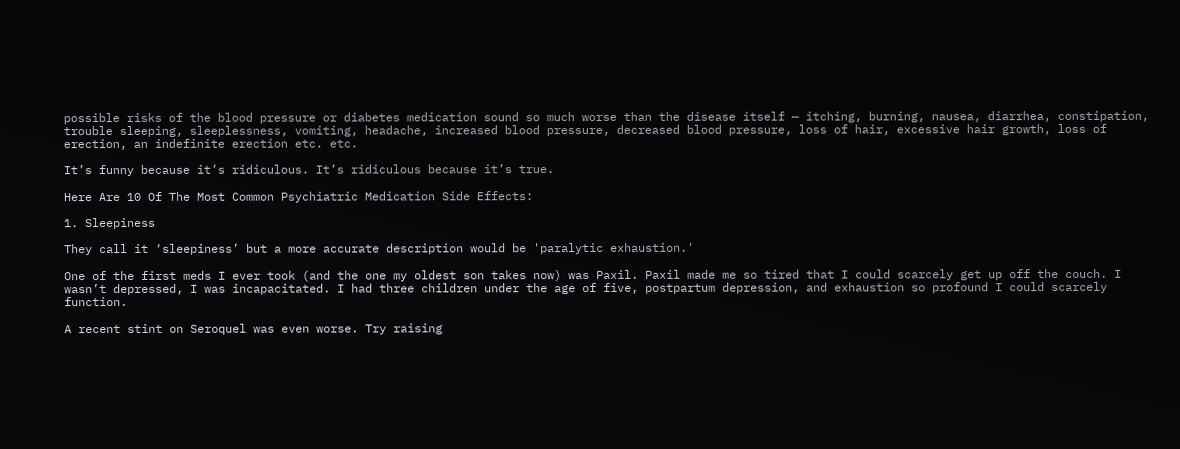possible risks of the blood pressure or diabetes medication sound so much worse than the disease itself — itching, burning, nausea, diarrhea, constipation, trouble sleeping, sleeplessness, vomiting, headache, increased blood pressure, decreased blood pressure, loss of hair, excessive hair growth, loss of erection, an indefinite erection etc. etc.

It’s funny because it’s ridiculous. It’s ridiculous because it’s true.

Here Are 10 Of The Most Common Psychiatric Medication Side Effects:

1. Sleepiness

They call it ‘sleepiness’ but a more accurate description would be 'paralytic exhaustion.'

One of the first meds I ever took (and the one my oldest son takes now) was Paxil. Paxil made me so tired that I could scarcely get up off the couch. I wasn’t depressed, I was incapacitated. I had three children under the age of five, postpartum depression, and exhaustion so profound I could scarcely function.

A recent stint on Seroquel was even worse. Try raising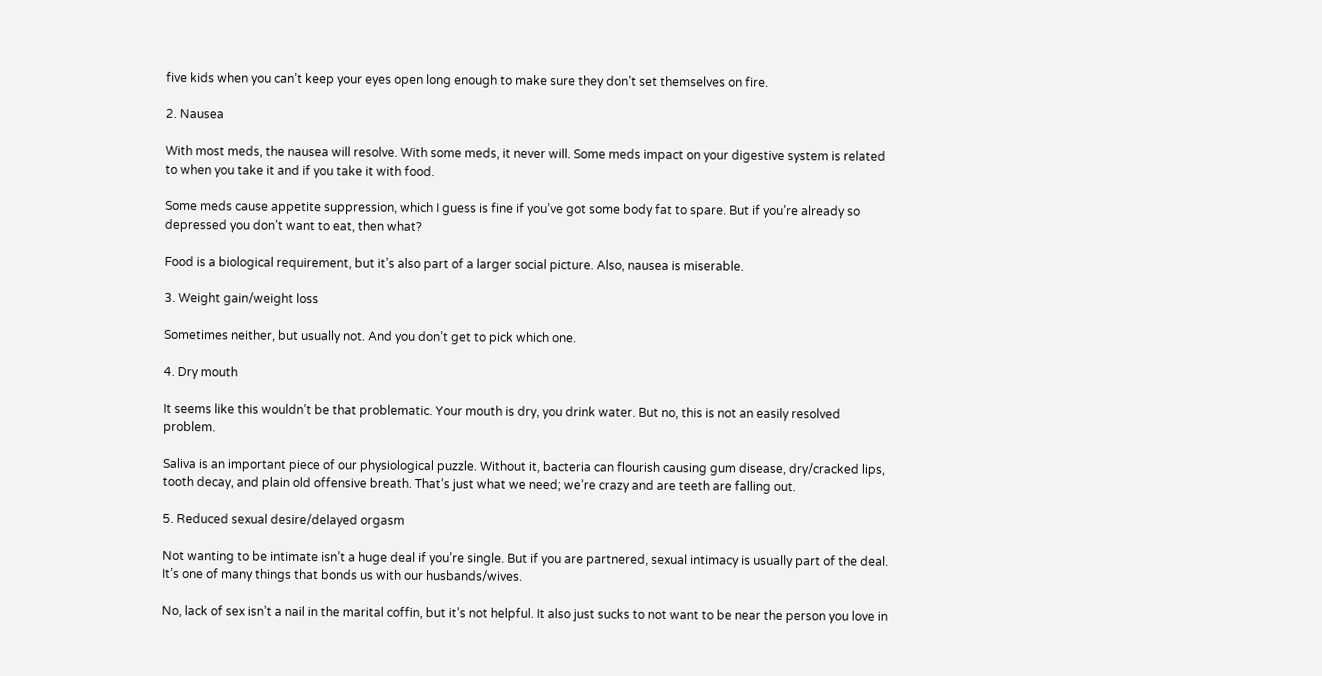five kids when you can’t keep your eyes open long enough to make sure they don’t set themselves on fire.

2. Nausea

With most meds, the nausea will resolve. With some meds, it never will. Some meds impact on your digestive system is related to when you take it and if you take it with food.

Some meds cause appetite suppression, which I guess is fine if you’ve got some body fat to spare. But if you’re already so depressed you don’t want to eat, then what?

Food is a biological requirement, but it’s also part of a larger social picture. Also, nausea is miserable.

3. Weight gain/weight loss

Sometimes neither, but usually not. And you don’t get to pick which one.

4. Dry mouth

It seems like this wouldn’t be that problematic. Your mouth is dry, you drink water. But no, this is not an easily resolved problem.

Saliva is an important piece of our physiological puzzle. Without it, bacteria can flourish causing gum disease, dry/cracked lips, tooth decay, and plain old offensive breath. That’s just what we need; we’re crazy and are teeth are falling out.

5. Reduced sexual desire/delayed orgasm

Not wanting to be intimate isn’t a huge deal if you’re single. But if you are partnered, sexual intimacy is usually part of the deal. It’s one of many things that bonds us with our husbands/wives.

No, lack of sex isn’t a nail in the marital coffin, but it’s not helpful. It also just sucks to not want to be near the person you love in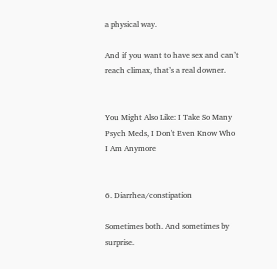a physical way.

And if you want to have sex and can’t reach climax, that’s a real downer.


You Might Also Like: I Take So Many Psych Meds, I Don't Even Know Who I Am Anymore


6. Diarrhea/constipation

Sometimes both. And sometimes by surprise.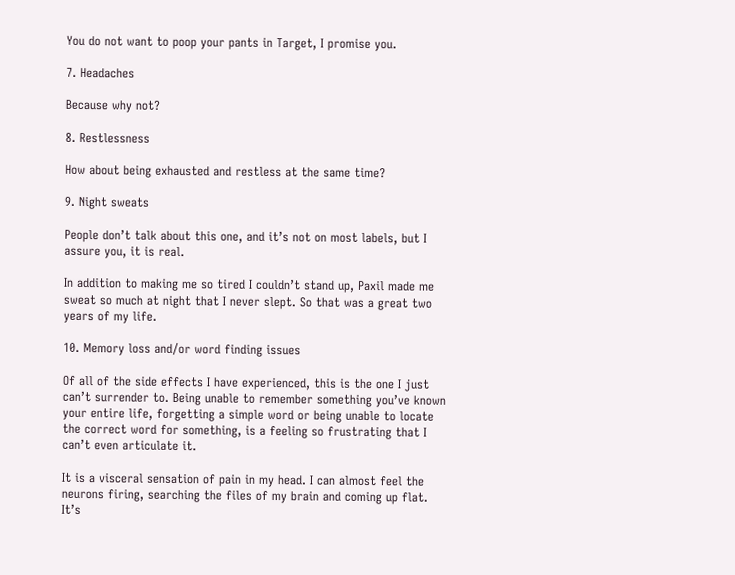You do not want to poop your pants in Target, I promise you.

7. Headaches

Because why not?

8. Restlessness

How about being exhausted and restless at the same time?

9. Night sweats

People don’t talk about this one, and it’s not on most labels, but I assure you, it is real.

In addition to making me so tired I couldn’t stand up, Paxil made me sweat so much at night that I never slept. So that was a great two years of my life.

10. Memory loss and/or word finding issues

Of all of the side effects I have experienced, this is the one I just can’t surrender to. Being unable to remember something you’ve known your entire life, forgetting a simple word or being unable to locate the correct word for something, is a feeling so frustrating that I can’t even articulate it.

It is a visceral sensation of pain in my head. I can almost feel the neurons firing, searching the files of my brain and coming up flat. It’s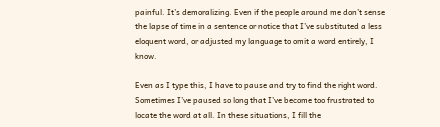painful. It’s demoralizing. Even if the people around me don’t sense the lapse of time in a sentence or notice that I’ve substituted a less eloquent word, or adjusted my language to omit a word entirely, I know.

Even as I type this, I have to pause and try to find the right word. Sometimes I’ve paused so long that I’ve become too frustrated to locate the word at all. In these situations, I fill the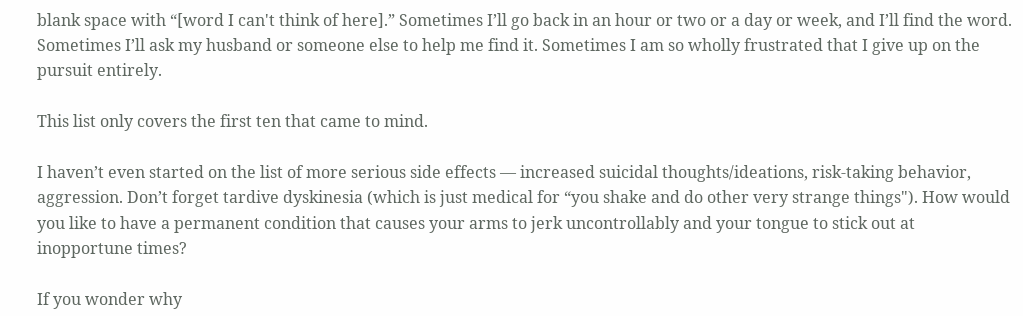blank space with “[word I can't think of here].” Sometimes I’ll go back in an hour or two or a day or week, and I’ll find the word. Sometimes I’ll ask my husband or someone else to help me find it. Sometimes I am so wholly frustrated that I give up on the pursuit entirely.

This list only covers the first ten that came to mind.

I haven’t even started on the list of more serious side effects — increased suicidal thoughts/ideations, risk-taking behavior, aggression. Don’t forget tardive dyskinesia (which is just medical for “you shake and do other very strange things"). How would you like to have a permanent condition that causes your arms to jerk uncontrollably and your tongue to stick out at inopportune times?

If you wonder why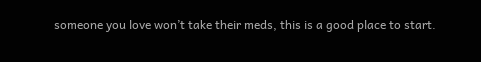someone you love won’t take their meds, this is a good place to start.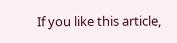If you like this article,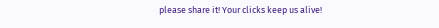please share it! Your clicks keep us alive!